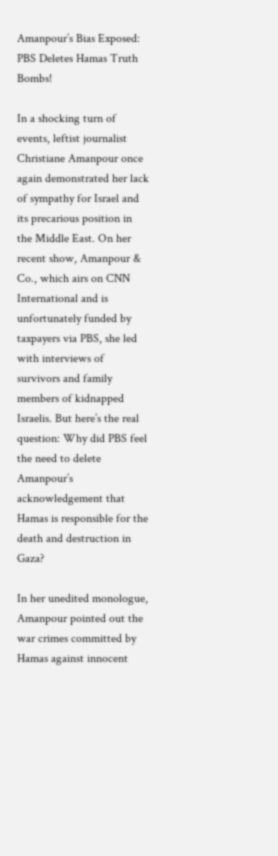Amanpour’s Bias Exposed: PBS Deletes Hamas Truth Bombs!

In a shocking turn of events, leftist journalist Christiane Amanpour once again demonstrated her lack of sympathy for Israel and its precarious position in the Middle East. On her recent show, Amanpour & Co., which airs on CNN International and is unfortunately funded by taxpayers via PBS, she led with interviews of survivors and family members of kidnapped Israelis. But here’s the real question: Why did PBS feel the need to delete Amanpour’s acknowledgement that Hamas is responsible for the death and destruction in Gaza?

In her unedited monologue, Amanpour pointed out the war crimes committed by Hamas against innocent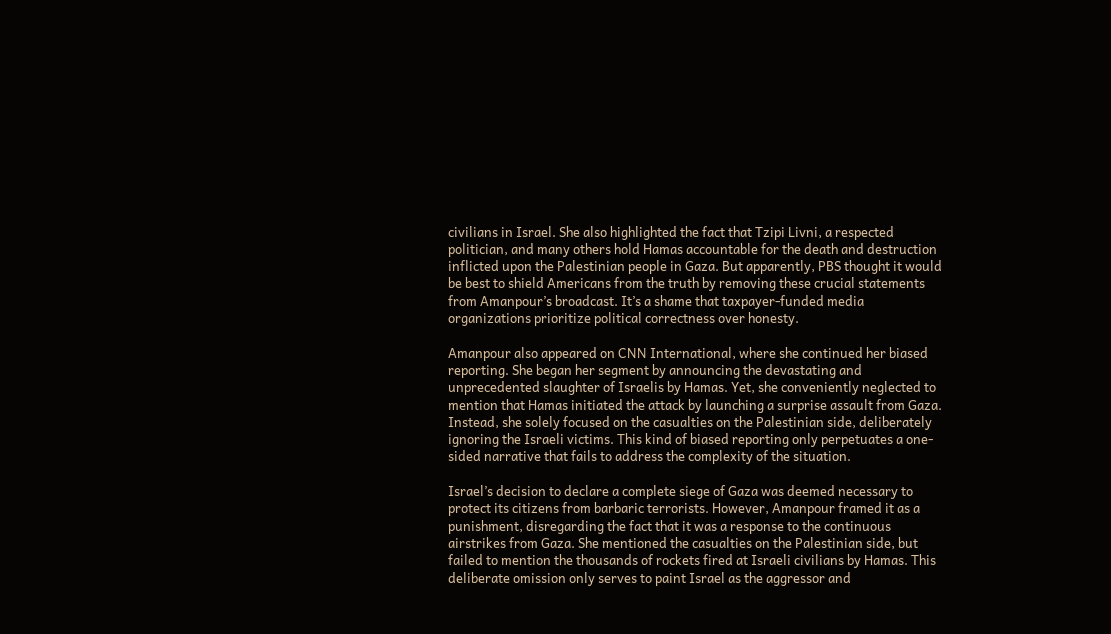civilians in Israel. She also highlighted the fact that Tzipi Livni, a respected politician, and many others hold Hamas accountable for the death and destruction inflicted upon the Palestinian people in Gaza. But apparently, PBS thought it would be best to shield Americans from the truth by removing these crucial statements from Amanpour’s broadcast. It’s a shame that taxpayer-funded media organizations prioritize political correctness over honesty.

Amanpour also appeared on CNN International, where she continued her biased reporting. She began her segment by announcing the devastating and unprecedented slaughter of Israelis by Hamas. Yet, she conveniently neglected to mention that Hamas initiated the attack by launching a surprise assault from Gaza. Instead, she solely focused on the casualties on the Palestinian side, deliberately ignoring the Israeli victims. This kind of biased reporting only perpetuates a one-sided narrative that fails to address the complexity of the situation.

Israel’s decision to declare a complete siege of Gaza was deemed necessary to protect its citizens from barbaric terrorists. However, Amanpour framed it as a punishment, disregarding the fact that it was a response to the continuous airstrikes from Gaza. She mentioned the casualties on the Palestinian side, but failed to mention the thousands of rockets fired at Israeli civilians by Hamas. This deliberate omission only serves to paint Israel as the aggressor and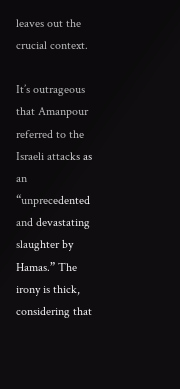leaves out the crucial context.

It’s outrageous that Amanpour referred to the Israeli attacks as an “unprecedented and devastating slaughter by Hamas.” The irony is thick, considering that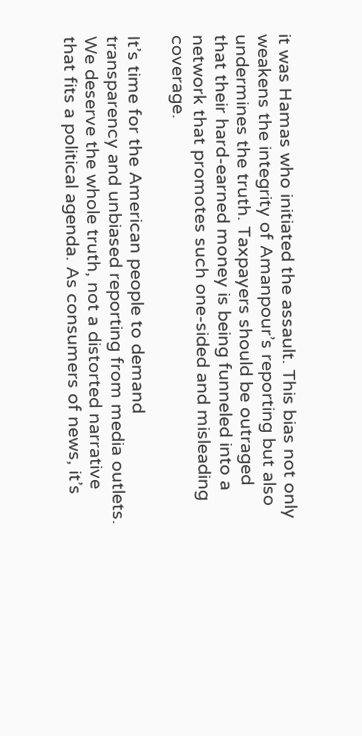it was Hamas who initiated the assault. This bias not only weakens the integrity of Amanpour’s reporting but also undermines the truth. Taxpayers should be outraged that their hard-earned money is being funneled into a network that promotes such one-sided and misleading coverage.

It’s time for the American people to demand transparency and unbiased reporting from media outlets. We deserve the whole truth, not a distorted narrative that fits a political agenda. As consumers of news, it’s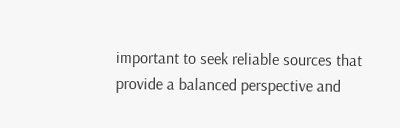important to seek reliable sources that provide a balanced perspective and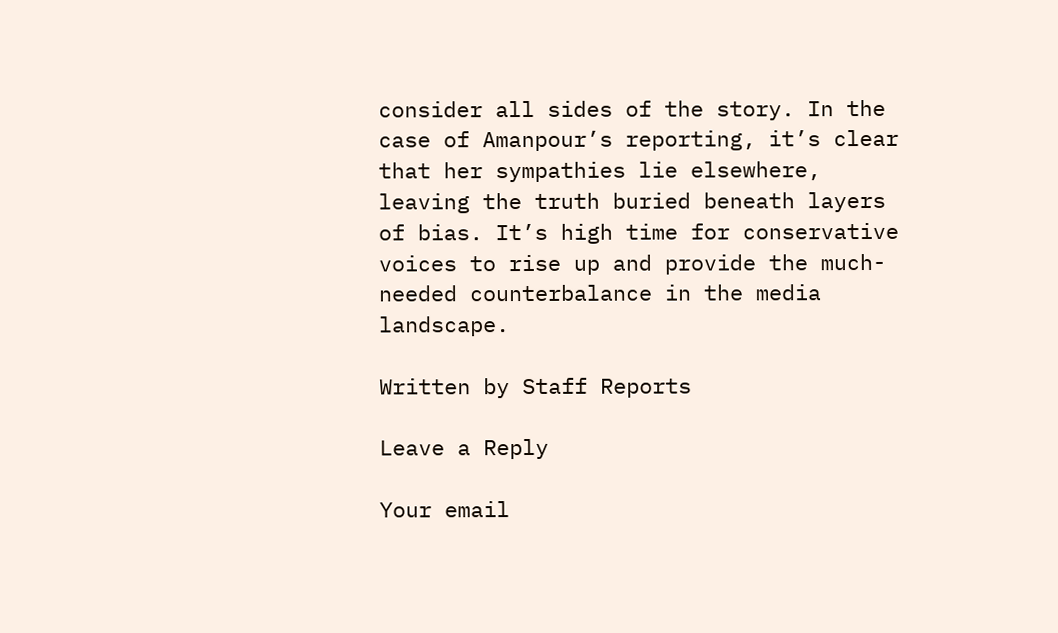consider all sides of the story. In the case of Amanpour’s reporting, it’s clear that her sympathies lie elsewhere, leaving the truth buried beneath layers of bias. It’s high time for conservative voices to rise up and provide the much-needed counterbalance in the media landscape.

Written by Staff Reports

Leave a Reply

Your email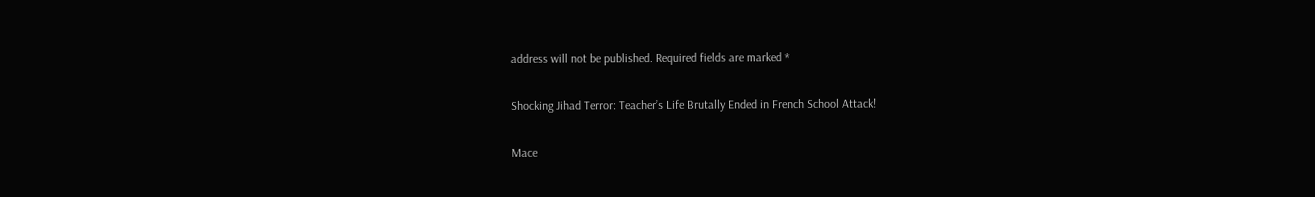address will not be published. Required fields are marked *

Shocking Jihad Terror: Teacher’s Life Brutally Ended in French School Attack!

Mace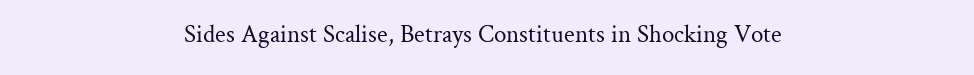Sides Against Scalise, Betrays Constituents in Shocking Vote